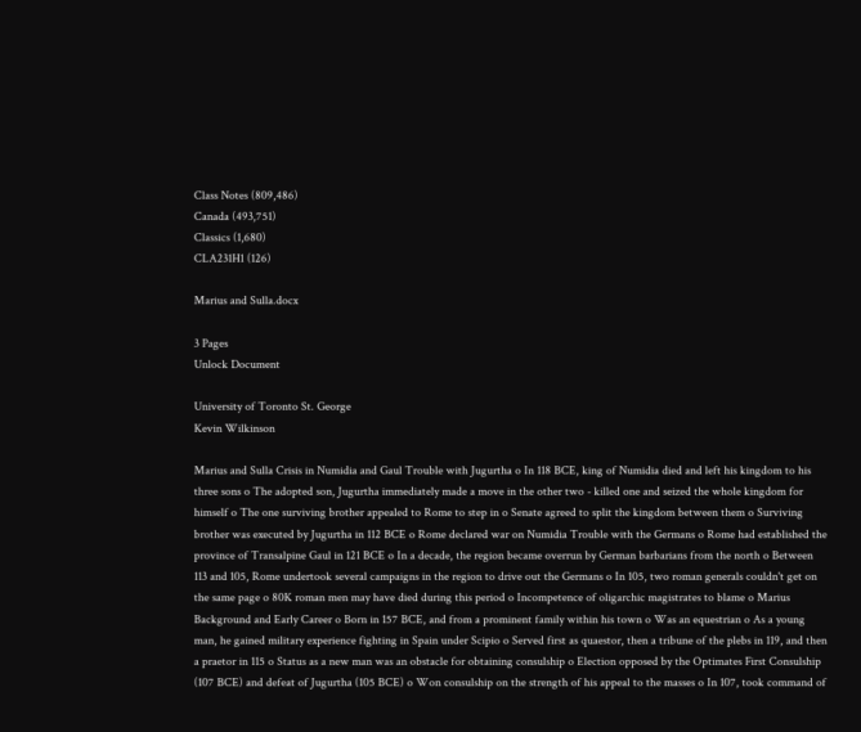Class Notes (809,486)
Canada (493,751)
Classics (1,680)
CLA231H1 (126)

Marius and Sulla.docx

3 Pages
Unlock Document

University of Toronto St. George
Kevin Wilkinson

Marius and Sulla Crisis in Numidia and Gaul Trouble with Jugurtha o In 118 BCE, king of Numidia died and left his kingdom to his three sons o The adopted son, Jugurtha immediately made a move in the other two - killed one and seized the whole kingdom for himself o The one surviving brother appealed to Rome to step in o Senate agreed to split the kingdom between them o Surviving brother was executed by Jugurtha in 112 BCE o Rome declared war on Numidia Trouble with the Germans o Rome had established the province of Transalpine Gaul in 121 BCE o In a decade, the region became overrun by German barbarians from the north o Between 113 and 105, Rome undertook several campaigns in the region to drive out the Germans o In 105, two roman generals couldn't get on the same page o 80K roman men may have died during this period o Incompetence of oligarchic magistrates to blame o Marius Background and Early Career o Born in 157 BCE, and from a prominent family within his town o Was an equestrian o As a young man, he gained military experience fighting in Spain under Scipio o Served first as quaestor, then a tribune of the plebs in 119, and then a praetor in 115 o Status as a new man was an obstacle for obtaining consulship o Election opposed by the Optimates First Consulship (107 BCE) and defeat of Jugurtha (105 BCE) o Won consulship on the strength of his appeal to the masses o In 107, took command of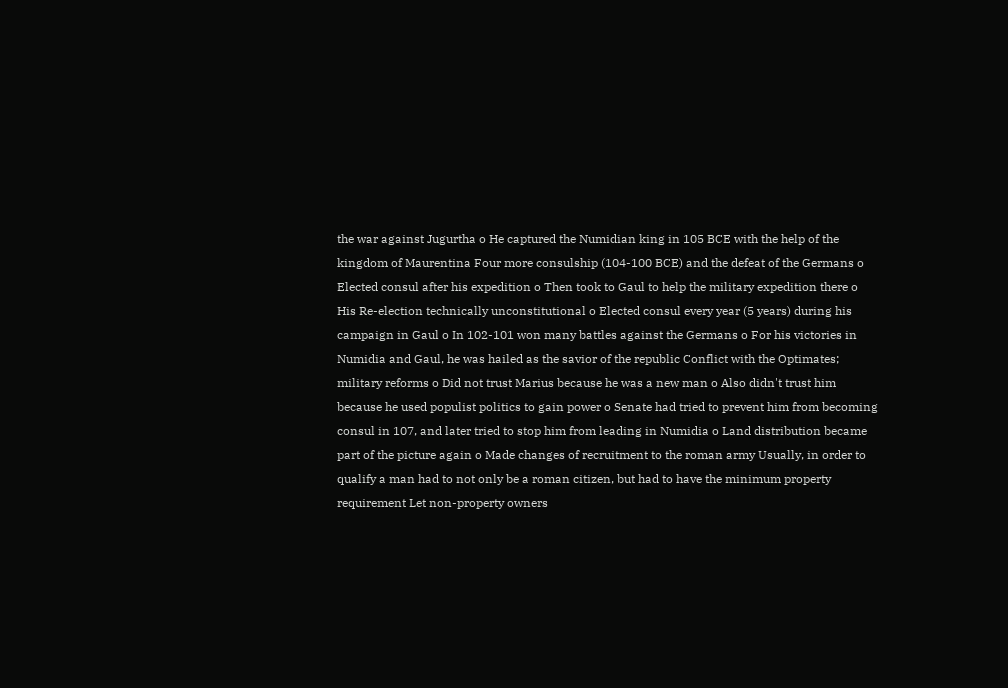the war against Jugurtha o He captured the Numidian king in 105 BCE with the help of the kingdom of Maurentina Four more consulship (104-100 BCE) and the defeat of the Germans o Elected consul after his expedition o Then took to Gaul to help the military expedition there o His Re-election technically unconstitutional o Elected consul every year (5 years) during his campaign in Gaul o In 102-101 won many battles against the Germans o For his victories in Numidia and Gaul, he was hailed as the savior of the republic Conflict with the Optimates; military reforms o Did not trust Marius because he was a new man o Also didn't trust him because he used populist politics to gain power o Senate had tried to prevent him from becoming consul in 107, and later tried to stop him from leading in Numidia o Land distribution became part of the picture again o Made changes of recruitment to the roman army Usually, in order to qualify a man had to not only be a roman citizen, but had to have the minimum property requirement Let non-property owners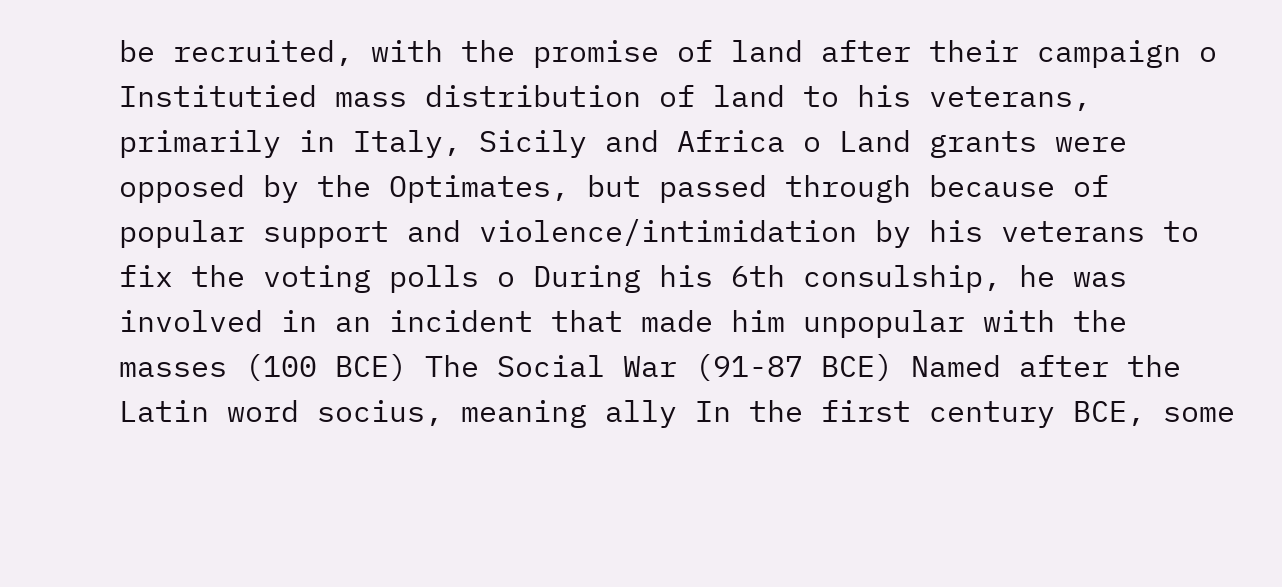be recruited, with the promise of land after their campaign o Institutied mass distribution of land to his veterans, primarily in Italy, Sicily and Africa o Land grants were opposed by the Optimates, but passed through because of popular support and violence/intimidation by his veterans to fix the voting polls o During his 6th consulship, he was involved in an incident that made him unpopular with the masses (100 BCE) The Social War (91-87 BCE) Named after the Latin word socius, meaning ally In the first century BCE, some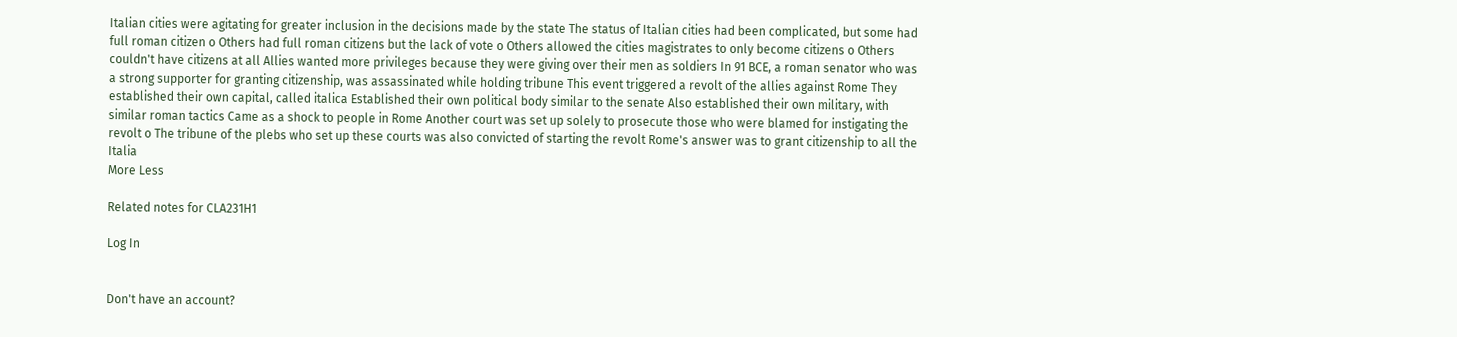Italian cities were agitating for greater inclusion in the decisions made by the state The status of Italian cities had been complicated, but some had full roman citizen o Others had full roman citizens but the lack of vote o Others allowed the cities magistrates to only become citizens o Others couldn't have citizens at all Allies wanted more privileges because they were giving over their men as soldiers In 91 BCE, a roman senator who was a strong supporter for granting citizenship, was assassinated while holding tribune This event triggered a revolt of the allies against Rome They established their own capital, called italica Established their own political body similar to the senate Also established their own military, with similar roman tactics Came as a shock to people in Rome Another court was set up solely to prosecute those who were blamed for instigating the revolt o The tribune of the plebs who set up these courts was also convicted of starting the revolt Rome's answer was to grant citizenship to all the Italia
More Less

Related notes for CLA231H1

Log In


Don't have an account?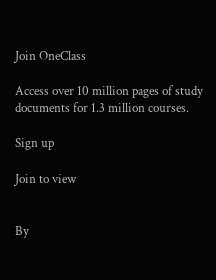Join OneClass

Access over 10 million pages of study
documents for 1.3 million courses.

Sign up

Join to view


By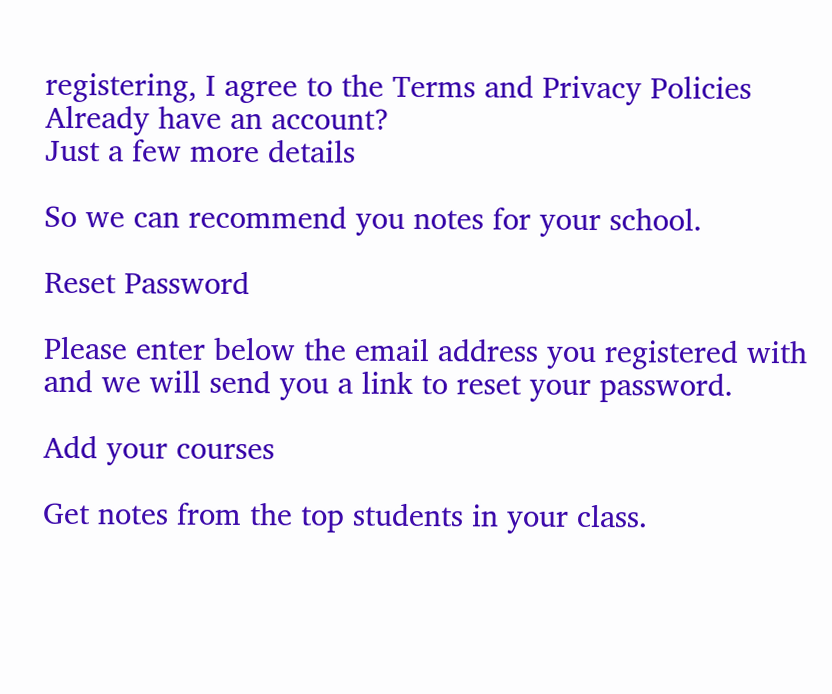registering, I agree to the Terms and Privacy Policies
Already have an account?
Just a few more details

So we can recommend you notes for your school.

Reset Password

Please enter below the email address you registered with and we will send you a link to reset your password.

Add your courses

Get notes from the top students in your class.